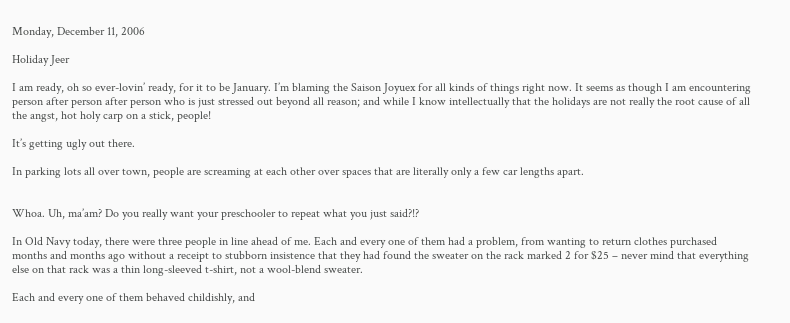Monday, December 11, 2006

Holiday Jeer

I am ready, oh so ever-lovin’ ready, for it to be January. I’m blaming the Saison Joyuex for all kinds of things right now. It seems as though I am encountering person after person after person who is just stressed out beyond all reason; and while I know intellectually that the holidays are not really the root cause of all the angst, hot holy carp on a stick, people!

It’s getting ugly out there.

In parking lots all over town, people are screaming at each other over spaces that are literally only a few car lengths apart.


Whoa. Uh, ma’am? Do you really want your preschooler to repeat what you just said?!?

In Old Navy today, there were three people in line ahead of me. Each and every one of them had a problem, from wanting to return clothes purchased months and months ago without a receipt to stubborn insistence that they had found the sweater on the rack marked 2 for $25 – never mind that everything else on that rack was a thin long-sleeved t-shirt, not a wool-blend sweater.

Each and every one of them behaved childishly, and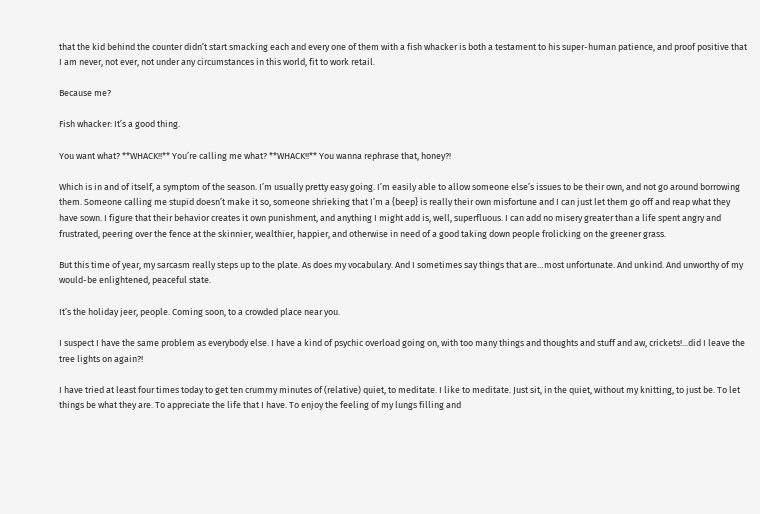that the kid behind the counter didn’t start smacking each and every one of them with a fish whacker is both a testament to his super-human patience, and proof positive that I am never, not ever, not under any circumstances in this world, fit to work retail.

Because me?

Fish whacker: It’s a good thing.

You want what? **WHACK!!** You’re calling me what? **WHACK!!** You wanna rephrase that, honey?!

Which is in and of itself, a symptom of the season. I’m usually pretty easy going. I’m easily able to allow someone else’s issues to be their own, and not go around borrowing them. Someone calling me stupid doesn’t make it so, someone shrieking that I’m a {beep} is really their own misfortune and I can just let them go off and reap what they have sown. I figure that their behavior creates it own punishment, and anything I might add is, well, superfluous. I can add no misery greater than a life spent angry and frustrated, peering over the fence at the skinnier, wealthier, happier, and otherwise in need of a good taking down people frolicking on the greener grass.

But this time of year, my sarcasm really steps up to the plate. As does my vocabulary. And I sometimes say things that are…most unfortunate. And unkind. And unworthy of my would-be enlightened, peaceful state.

It’s the holiday jeer, people. Coming soon, to a crowded place near you.

I suspect I have the same problem as everybody else. I have a kind of psychic overload going on, with too many things and thoughts and stuff and aw, crickets!...did I leave the tree lights on again?!

I have tried at least four times today to get ten crummy minutes of (relative) quiet, to meditate. I like to meditate. Just sit, in the quiet, without my knitting, to just be. To let things be what they are. To appreciate the life that I have. To enjoy the feeling of my lungs filling and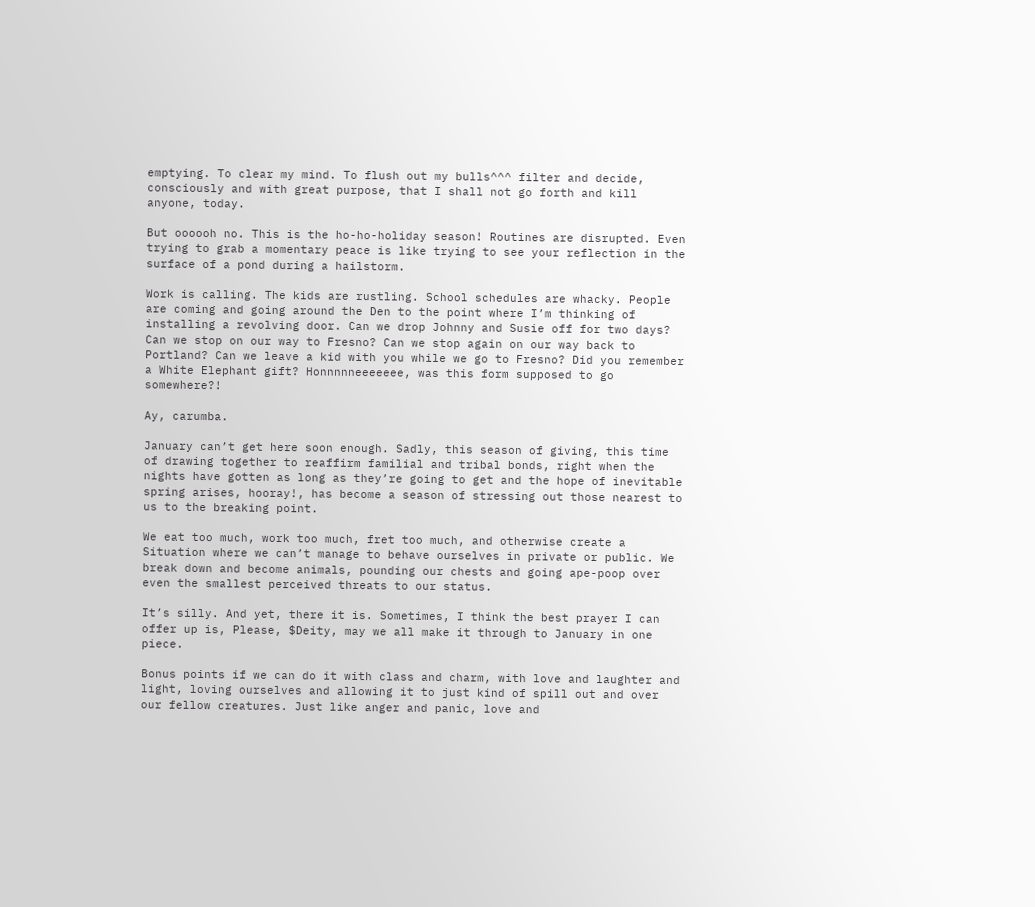emptying. To clear my mind. To flush out my bulls^^^ filter and decide, consciously and with great purpose, that I shall not go forth and kill anyone, today.

But oooooh no. This is the ho-ho-holiday season! Routines are disrupted. Even trying to grab a momentary peace is like trying to see your reflection in the surface of a pond during a hailstorm.

Work is calling. The kids are rustling. School schedules are whacky. People are coming and going around the Den to the point where I’m thinking of installing a revolving door. Can we drop Johnny and Susie off for two days? Can we stop on our way to Fresno? Can we stop again on our way back to Portland? Can we leave a kid with you while we go to Fresno? Did you remember a White Elephant gift? Honnnnneeeeeee, was this form supposed to go somewhere?!

Ay, carumba.

January can’t get here soon enough. Sadly, this season of giving, this time of drawing together to reaffirm familial and tribal bonds, right when the nights have gotten as long as they’re going to get and the hope of inevitable spring arises, hooray!, has become a season of stressing out those nearest to us to the breaking point.

We eat too much, work too much, fret too much, and otherwise create a Situation where we can’t manage to behave ourselves in private or public. We break down and become animals, pounding our chests and going ape-poop over even the smallest perceived threats to our status.

It’s silly. And yet, there it is. Sometimes, I think the best prayer I can offer up is, Please, $Deity, may we all make it through to January in one piece.

Bonus points if we can do it with class and charm, with love and laughter and light, loving ourselves and allowing it to just kind of spill out and over our fellow creatures. Just like anger and panic, love and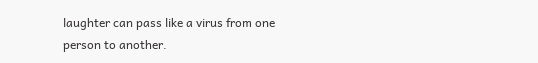laughter can pass like a virus from one person to another.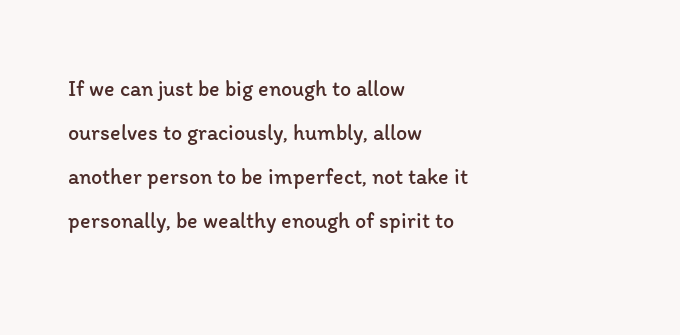If we can just be big enough to allow ourselves to graciously, humbly, allow another person to be imperfect, not take it personally, be wealthy enough of spirit to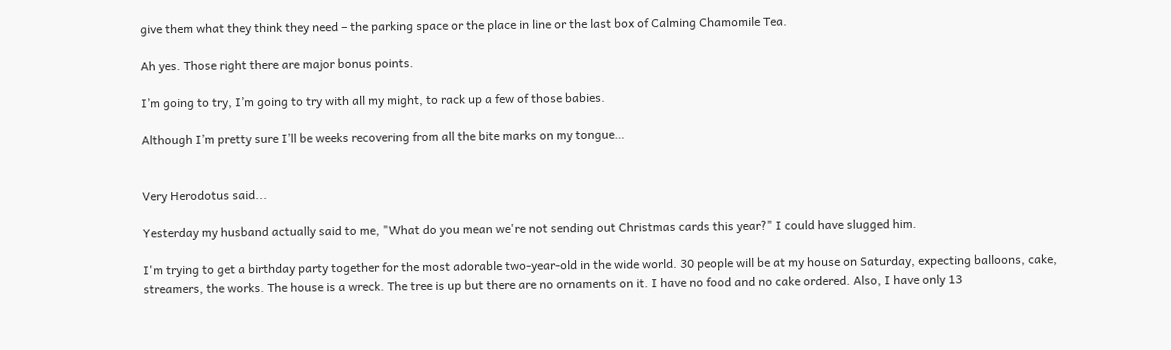give them what they think they need – the parking space or the place in line or the last box of Calming Chamomile Tea.

Ah yes. Those right there are major bonus points.

I’m going to try, I’m going to try with all my might, to rack up a few of those babies.

Although I’m pretty sure I’ll be weeks recovering from all the bite marks on my tongue…


Very Herodotus said...

Yesterday my husband actually said to me, "What do you mean we're not sending out Christmas cards this year?" I could have slugged him.

I'm trying to get a birthday party together for the most adorable two-year-old in the wide world. 30 people will be at my house on Saturday, expecting balloons, cake, streamers, the works. The house is a wreck. The tree is up but there are no ornaments on it. I have no food and no cake ordered. Also, I have only 13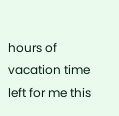hours of vacation time left for me this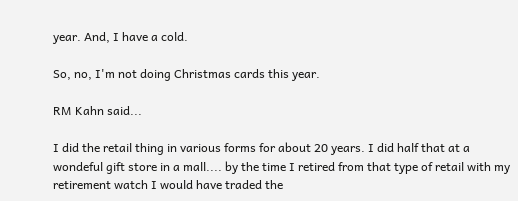year. And, I have a cold.

So, no, I'm not doing Christmas cards this year.

RM Kahn said...

I did the retail thing in various forms for about 20 years. I did half that at a wondeful gift store in a mall.... by the time I retired from that type of retail with my retirement watch I would have traded the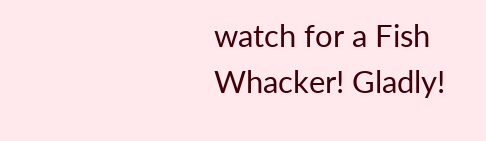watch for a Fish Whacker! Gladly!